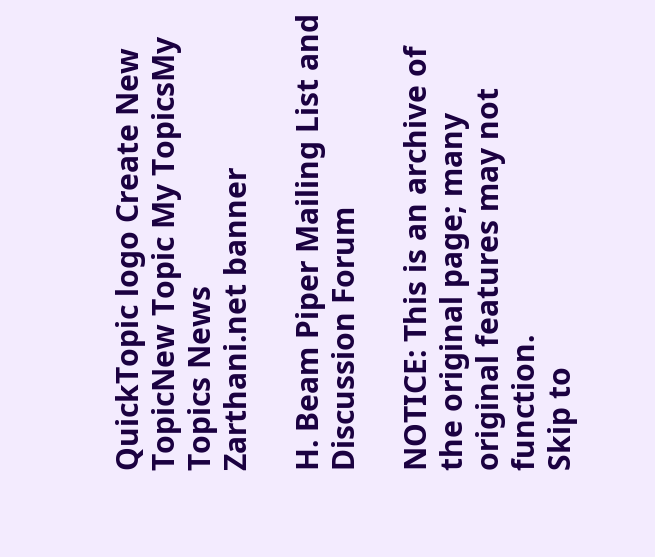QuickTopic logo Create New TopicNew Topic My TopicsMy Topics News
Zarthani.net banner

H. Beam Piper Mailing List and Discussion Forum

NOTICE: This is an archive of the original page; many original features may not function.
Skip to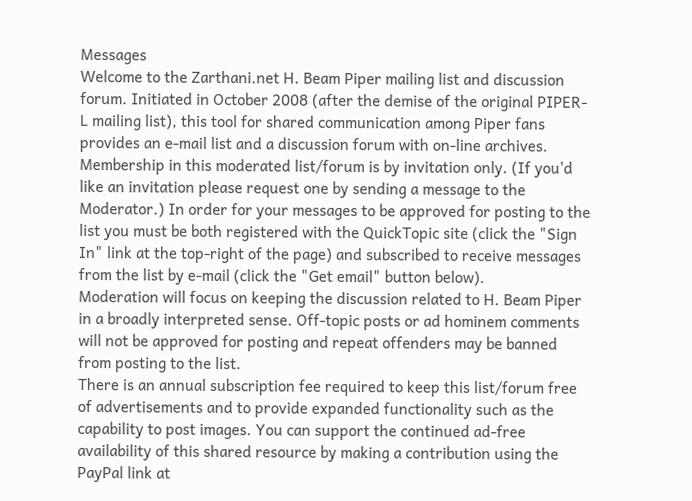Messages
Welcome to the Zarthani.net H. Beam Piper mailing list and discussion forum. Initiated in October 2008 (after the demise of the original PIPER-L mailing list), this tool for shared communication among Piper fans provides an e-mail list and a discussion forum with on-line archives.
Membership in this moderated list/forum is by invitation only. (If you'd like an invitation please request one by sending a message to the Moderator.) In order for your messages to be approved for posting to the list you must be both registered with the QuickTopic site (click the "Sign In" link at the top-right of the page) and subscribed to receive messages from the list by e-mail (click the "Get email" button below).
Moderation will focus on keeping the discussion related to H. Beam Piper in a broadly interpreted sense. Off-topic posts or ad hominem comments will not be approved for posting and repeat offenders may be banned from posting to the list.
There is an annual subscription fee required to keep this list/forum free of advertisements and to provide expanded functionality such as the capability to post images. You can support the continued ad-free availability of this shared resource by making a contribution using the PayPal link at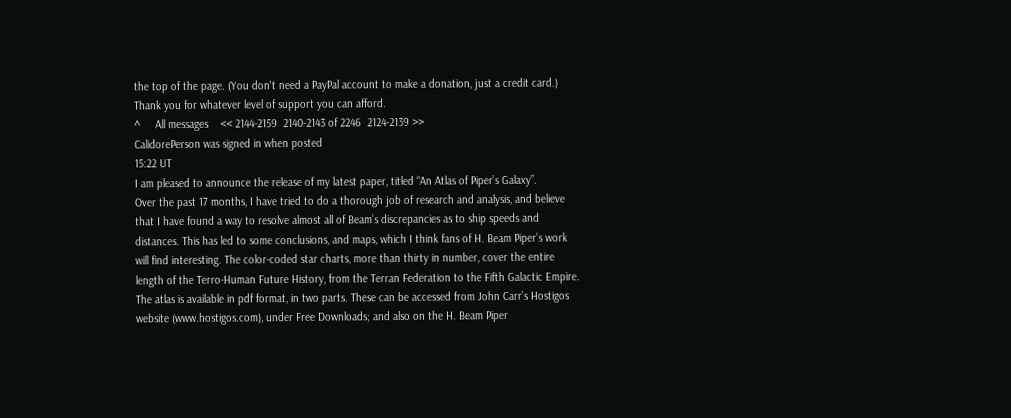the top of the page. (You don't need a PayPal account to make a donation, just a credit card.) Thank you for whatever level of support you can afford.
^     All messages    << 2144-2159  2140-2143 of 2246  2124-2139 >>
CalidorePerson was signed in when posted
15:22 UT
I am pleased to announce the release of my latest paper, titled “An Atlas of Piper’s Galaxy”.
Over the past 17 months, I have tried to do a thorough job of research and analysis, and believe that I have found a way to resolve almost all of Beam’s discrepancies as to ship speeds and distances. This has led to some conclusions, and maps, which I think fans of H. Beam Piper’s work will find interesting. The color-coded star charts, more than thirty in number, cover the entire length of the Terro-Human Future History, from the Terran Federation to the Fifth Galactic Empire.
The atlas is available in pdf format, in two parts. These can be accessed from John Carr’s Hostigos website (www.hostigos.com), under Free Downloads; and also on the H. Beam Piper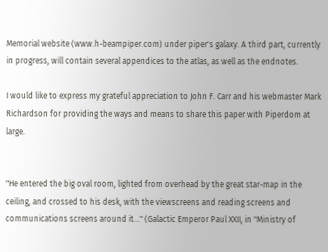Memorial website (www.h-beampiper.com) under piper's galaxy. A third part, currently in progress, will contain several appendices to the atlas, as well as the endnotes.

I would like to express my grateful appreciation to John F. Carr and his webmaster Mark Richardson for providing the ways and means to share this paper with Piperdom at large.


"He entered the big oval room, lighted from overhead by the great star-map in the ceiling, and crossed to his desk, with the viewscreens and reading screens and communications screens around it..." (Galactic Emperor Paul XXII, in "Ministry of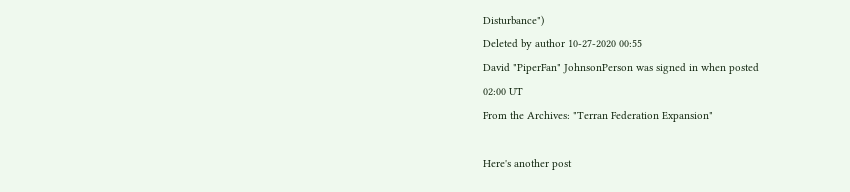Disturbance")
Deleted by author 10-27-2020 00:55
David "PiperFan" JohnsonPerson was signed in when posted
02:00 UT
From the Archives: "Terran Federation Expansion"

Here's another post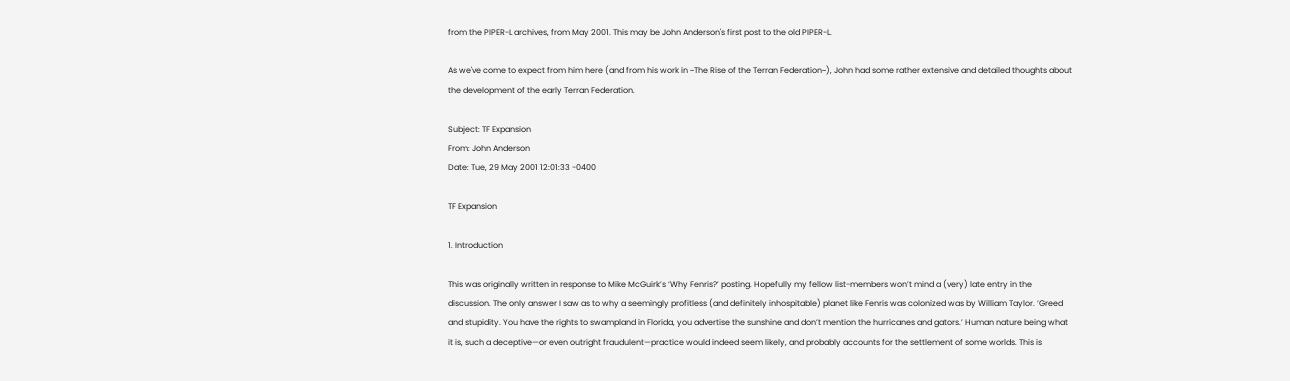from the PIPER-L archives, from May 2001. This may be John Anderson's first post to the old PIPER-L.

As we've come to expect from him here (and from his work in ~The Rise of the Terran Federation~), John had some rather extensive and detailed thoughts about the development of the early Terran Federation.

Subject: TF Expansion
From: John Anderson
Date: Tue, 29 May 2001 12:01:33 -0400

TF Expansion

1. Introduction

This was originally written in response to Mike McGuirk’s ‘Why Fenris?’ posting. Hopefully my fellow list-members won’t mind a (very) late entry in the discussion. The only answer I saw as to why a seemingly profitless (and definitely inhospitable) planet like Fenris was colonized was by William Taylor. ‘Greed and stupidity. You have the rights to swampland in Florida, you advertise the sunshine and don’t mention the hurricanes and gators.’ Human nature being what it is, such a deceptive—or even outright fraudulent—practice would indeed seem likely, and probably accounts for the settlement of some worlds. This is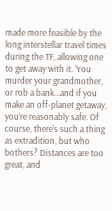made more feasible by the long interstellar travel times during the TF, allowing one to get away with it. ‘You murder your grandmother, or rob a bank…and if you make an off-planet getaway, you’re reasonably safe. Of course, there’s such a thing as extradition, but who bothers? Distances are too great, and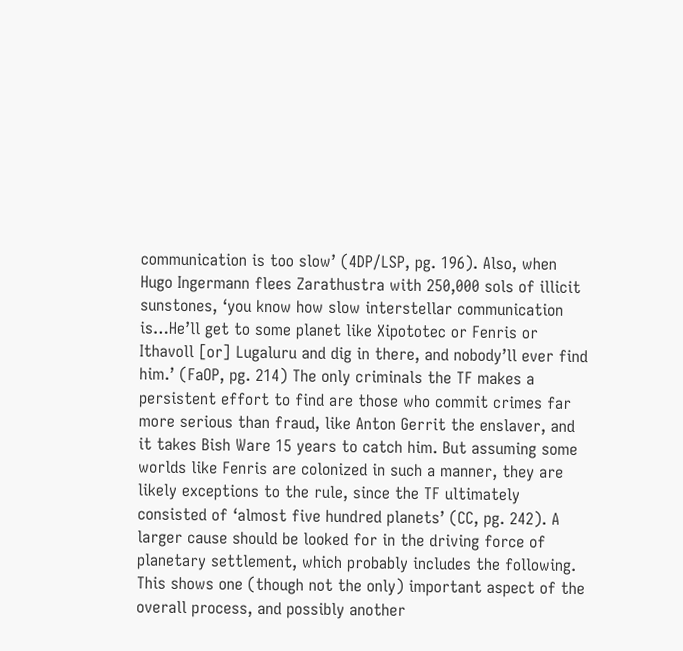communication is too slow’ (4DP/LSP, pg. 196). Also, when Hugo Ingermann flees Zarathustra with 250,000 sols of illicit sunstones, ‘you know how slow interstellar communication is…He’ll get to some planet like Xipototec or Fenris or Ithavoll [or] Lugaluru and dig in there, and nobody’ll ever find him.’ (FaOP, pg. 214) The only criminals the TF makes a persistent effort to find are those who commit crimes far more serious than fraud, like Anton Gerrit the enslaver, and it takes Bish Ware 15 years to catch him. But assuming some worlds like Fenris are colonized in such a manner, they are likely exceptions to the rule, since the TF ultimately consisted of ‘almost five hundred planets’ (CC, pg. 242). A larger cause should be looked for in the driving force of planetary settlement, which probably includes the following. This shows one (though not the only) important aspect of the overall process, and possibly another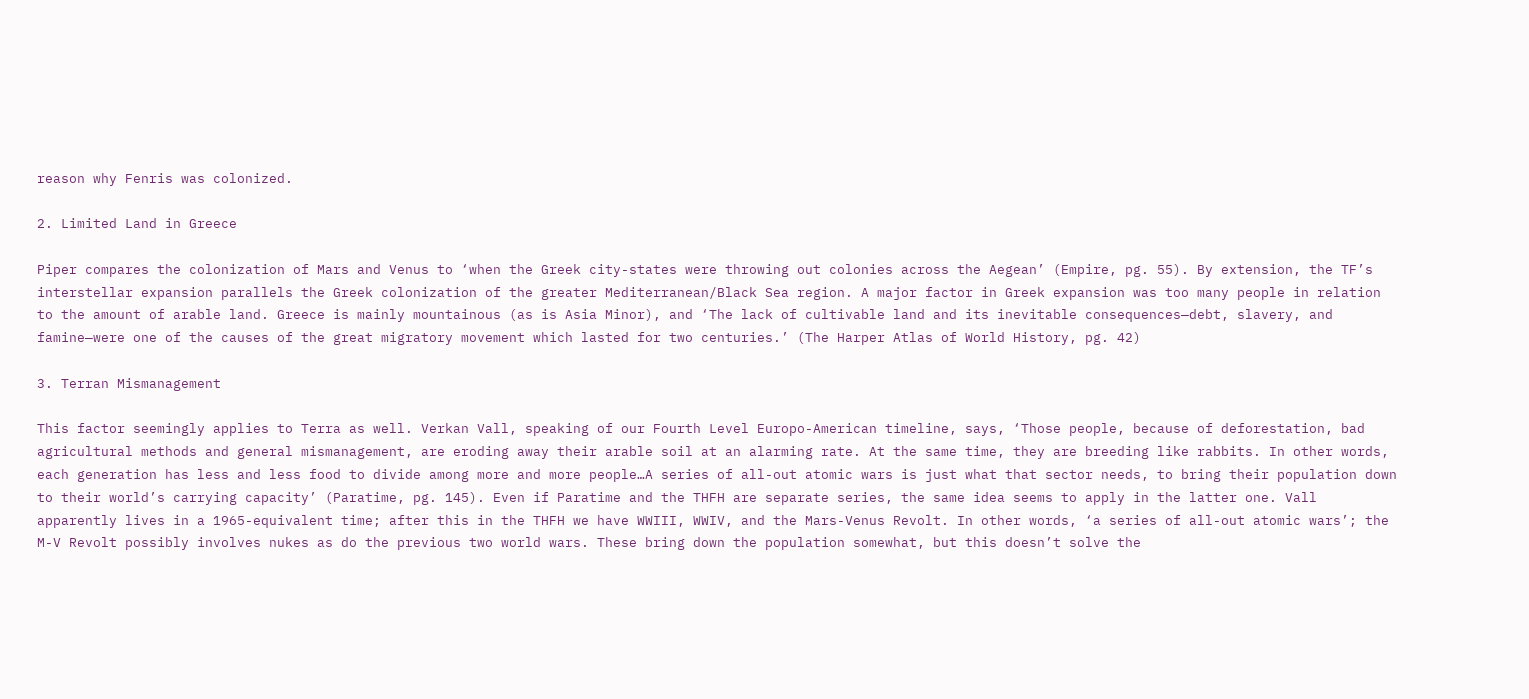reason why Fenris was colonized.

2. Limited Land in Greece

Piper compares the colonization of Mars and Venus to ‘when the Greek city-states were throwing out colonies across the Aegean’ (Empire, pg. 55). By extension, the TF’s interstellar expansion parallels the Greek colonization of the greater Mediterranean/Black Sea region. A major factor in Greek expansion was too many people in relation to the amount of arable land. Greece is mainly mountainous (as is Asia Minor), and ‘The lack of cultivable land and its inevitable consequences—debt, slavery, and famine—were one of the causes of the great migratory movement which lasted for two centuries.’ (The Harper Atlas of World History, pg. 42)

3. Terran Mismanagement

This factor seemingly applies to Terra as well. Verkan Vall, speaking of our Fourth Level Europo-American timeline, says, ‘Those people, because of deforestation, bad agricultural methods and general mismanagement, are eroding away their arable soil at an alarming rate. At the same time, they are breeding like rabbits. In other words, each generation has less and less food to divide among more and more people…A series of all-out atomic wars is just what that sector needs, to bring their population down to their world’s carrying capacity’ (Paratime, pg. 145). Even if Paratime and the THFH are separate series, the same idea seems to apply in the latter one. Vall apparently lives in a 1965-equivalent time; after this in the THFH we have WWIII, WWIV, and the Mars-Venus Revolt. In other words, ‘a series of all-out atomic wars’; the M-V Revolt possibly involves nukes as do the previous two world wars. These bring down the population somewhat, but this doesn’t solve the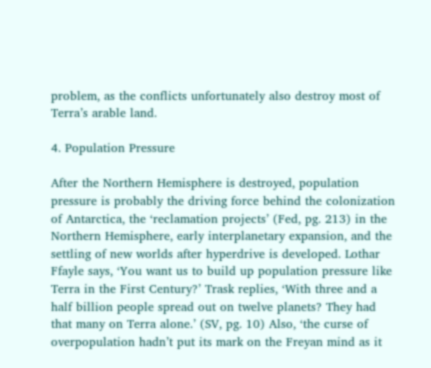problem, as the conflicts unfortunately also destroy most of Terra’s arable land.

4. Population Pressure

After the Northern Hemisphere is destroyed, population pressure is probably the driving force behind the colonization of Antarctica, the ‘reclamation projects’ (Fed, pg. 213) in the Northern Hemisphere, early interplanetary expansion, and the settling of new worlds after hyperdrive is developed. Lothar Ffayle says, ‘You want us to build up population pressure like Terra in the First Century?’ Trask replies, ‘With three and a half billion people spread out on twelve planets? They had that many on Terra alone.’ (SV, pg. 10) Also, ‘the curse of overpopulation hadn’t put its mark on the Freyan mind as it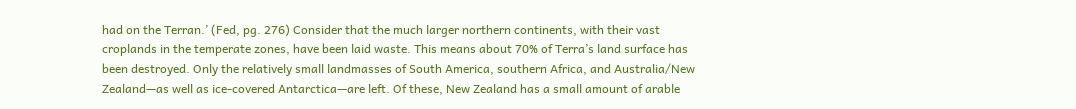had on the Terran.’ (Fed, pg. 276) Consider that the much larger northern continents, with their vast croplands in the temperate zones, have been laid waste. This means about 70% of Terra’s land surface has been destroyed. Only the relatively small landmasses of South America, southern Africa, and Australia/New Zealand—as well as ice-covered Antarctica—are left. Of these, New Zealand has a small amount of arable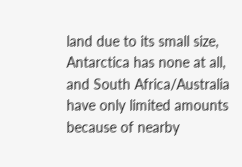land due to its small size, Antarctica has none at all, and South Africa/Australia have only limited amounts because of nearby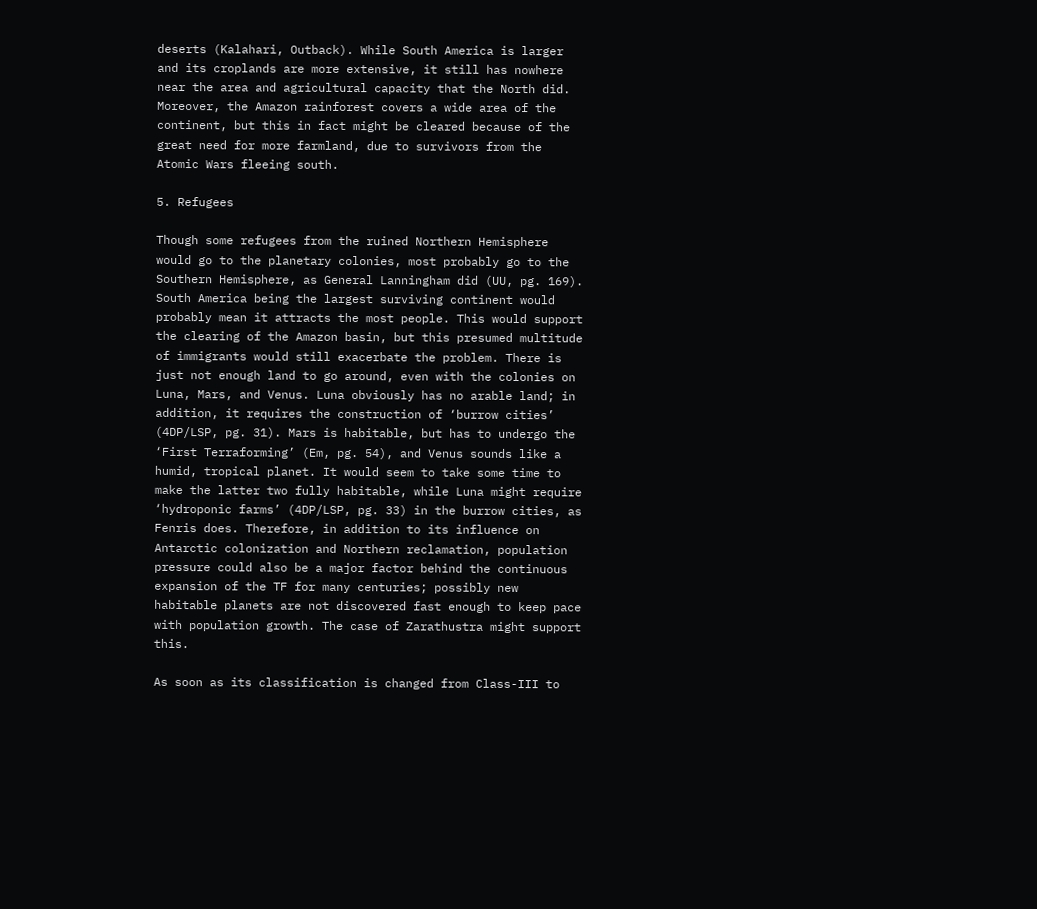deserts (Kalahari, Outback). While South America is larger and its croplands are more extensive, it still has nowhere near the area and agricultural capacity that the North did. Moreover, the Amazon rainforest covers a wide area of the continent, but this in fact might be cleared because of the great need for more farmland, due to survivors from the Atomic Wars fleeing south.

5. Refugees

Though some refugees from the ruined Northern Hemisphere would go to the planetary colonies, most probably go to the Southern Hemisphere, as General Lanningham did (UU, pg. 169). South America being the largest surviving continent would probably mean it attracts the most people. This would support the clearing of the Amazon basin, but this presumed multitude of immigrants would still exacerbate the problem. There is just not enough land to go around, even with the colonies on Luna, Mars, and Venus. Luna obviously has no arable land; in addition, it requires the construction of ‘burrow cities’ (4DP/LSP, pg. 31). Mars is habitable, but has to undergo the ‘First Terraforming’ (Em, pg. 54), and Venus sounds like a humid, tropical planet. It would seem to take some time to make the latter two fully habitable, while Luna might require ‘hydroponic farms’ (4DP/LSP, pg. 33) in the burrow cities, as Fenris does. Therefore, in addition to its influence on Antarctic colonization and Northern reclamation, population pressure could also be a major factor behind the continuous expansion of the TF for many centuries; possibly new habitable planets are not discovered fast enough to keep pace with population growth. The case of Zarathustra might support this.

As soon as its classification is changed from Class-III to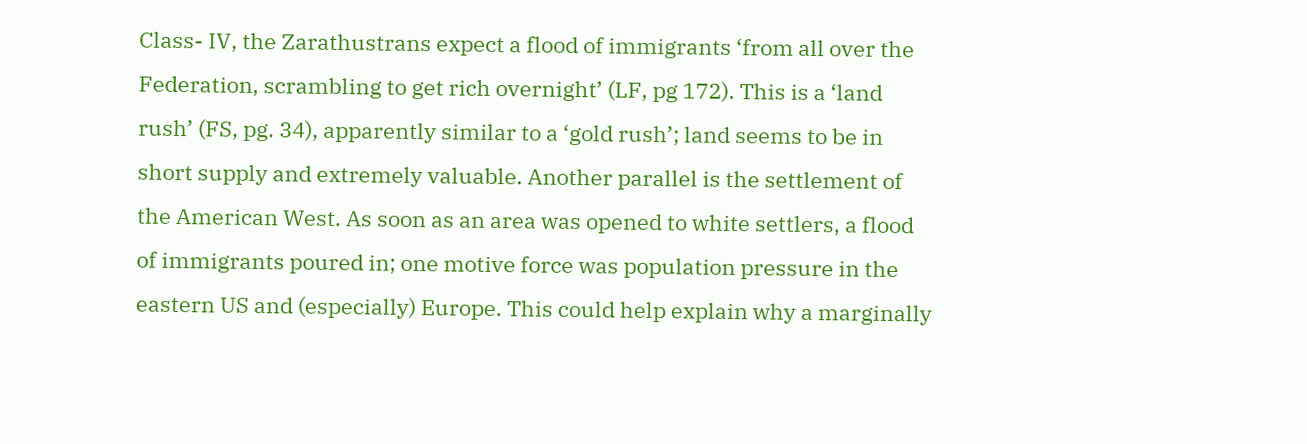Class- IV, the Zarathustrans expect a flood of immigrants ‘from all over the Federation, scrambling to get rich overnight’ (LF, pg 172). This is a ‘land rush’ (FS, pg. 34), apparently similar to a ‘gold rush’; land seems to be in short supply and extremely valuable. Another parallel is the settlement of the American West. As soon as an area was opened to white settlers, a flood of immigrants poured in; one motive force was population pressure in the eastern US and (especially) Europe. This could help explain why a marginally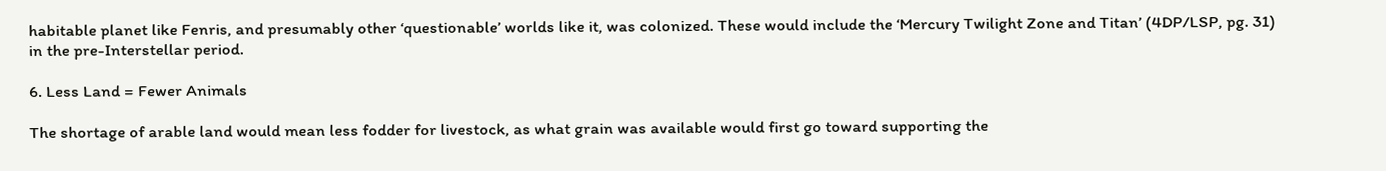habitable planet like Fenris, and presumably other ‘questionable’ worlds like it, was colonized. These would include the ‘Mercury Twilight Zone and Titan’ (4DP/LSP, pg. 31) in the pre-Interstellar period.

6. Less Land = Fewer Animals

The shortage of arable land would mean less fodder for livestock, as what grain was available would first go toward supporting the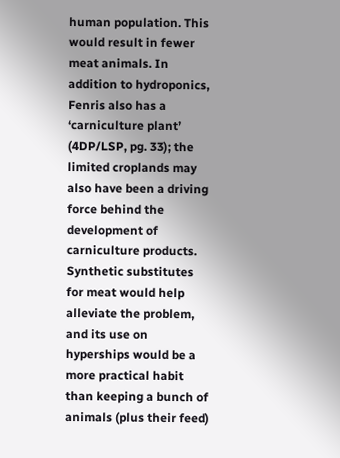human population. This would result in fewer meat animals. In addition to hydroponics, Fenris also has a ‘carniculture plant’ (4DP/LSP, pg. 33); the limited croplands may also have been a driving force behind the development of carniculture products. Synthetic substitutes for meat would help alleviate the problem, and its use on hyperships would be a more practical habit than keeping a bunch of animals (plus their feed)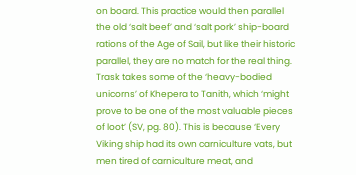on board. This practice would then parallel the old ‘salt beef’ and ‘salt pork’ ship-board rations of the Age of Sail, but like their historic parallel, they are no match for the real thing. Trask takes some of the ‘heavy-bodied unicorns’ of Khepera to Tanith, which ‘might prove to be one of the most valuable pieces of loot’ (SV, pg. 80). This is because ‘Every Viking ship had its own carniculture vats, but men tired of carniculture meat, and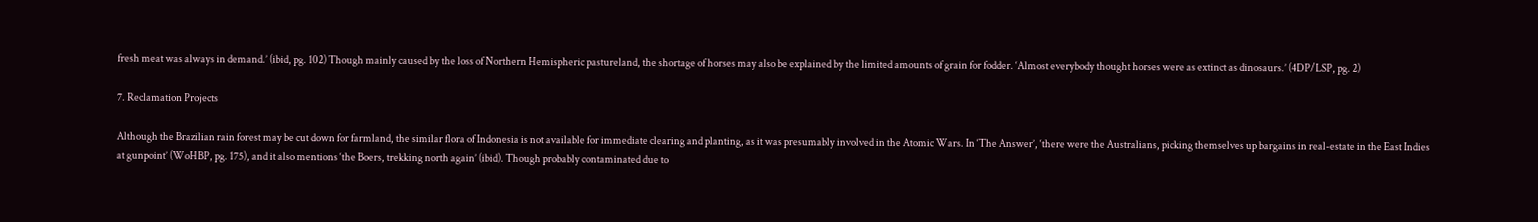fresh meat was always in demand.’ (ibid, pg. 102) Though mainly caused by the loss of Northern Hemispheric pastureland, the shortage of horses may also be explained by the limited amounts of grain for fodder. ‘Almost everybody thought horses were as extinct as dinosaurs.’ (4DP/LSP, pg. 2)

7. Reclamation Projects

Although the Brazilian rain forest may be cut down for farmland, the similar flora of Indonesia is not available for immediate clearing and planting, as it was presumably involved in the Atomic Wars. In ‘The Answer’, ‘there were the Australians, picking themselves up bargains in real-estate in the East Indies at gunpoint’ (WoHBP, pg. 175), and it also mentions ‘the Boers, trekking north again’ (ibid). Though probably contaminated due to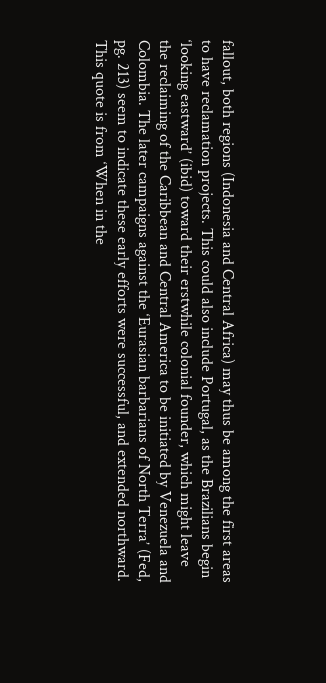fallout, both regions (Indonesia and Central Africa) may thus be among the first areas to have reclamation projects. This could also include Portugal, as the Brazilians begin ‘looking eastward’ (ibid) toward their erstwhile colonial founder, which might leave the reclaiming of the Caribbean and Central America to be initiated by Venezuela and Colombia. The later campaigns against the ‘Eurasian barbarians of North Terra’ (Fed, pg. 213) seem to indicate these early efforts were successful, and extended northward. This quote is from ‘When in the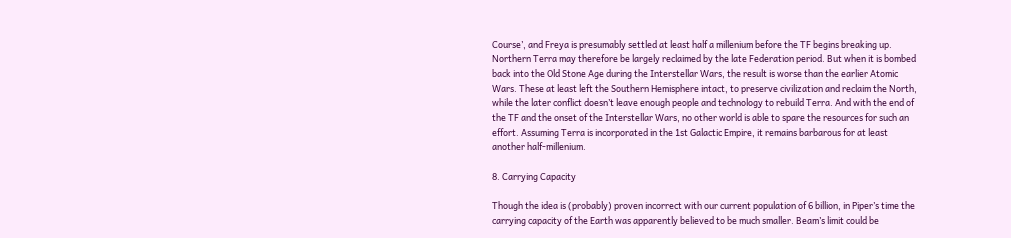Course’, and Freya is presumably settled at least half a millenium before the TF begins breaking up. Northern Terra may therefore be largely reclaimed by the late Federation period. But when it is bombed back into the Old Stone Age during the Interstellar Wars, the result is worse than the earlier Atomic Wars. These at least left the Southern Hemisphere intact, to preserve civilization and reclaim the North, while the later conflict doesn’t leave enough people and technology to rebuild Terra. And with the end of the TF and the onset of the Interstellar Wars, no other world is able to spare the resources for such an effort. Assuming Terra is incorporated in the 1st Galactic Empire, it remains barbarous for at least another half-millenium.

8. Carrying Capacity

Though the idea is (probably) proven incorrect with our current population of 6 billion, in Piper’s time the carrying capacity of the Earth was apparently believed to be much smaller. Beam’s limit could be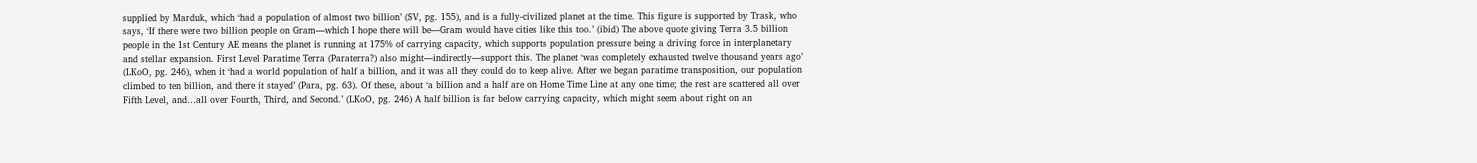supplied by Marduk, which ‘had a population of almost two billion’ (SV, pg. 155), and is a fully-civilized planet at the time. This figure is supported by Trask, who says, ‘If there were two billion people on Gram—which I hope there will be—Gram would have cities like this too.’ (ibid) The above quote giving Terra 3.5 billion people in the 1st Century AE means the planet is running at 175% of carrying capacity, which supports population pressure being a driving force in interplanetary and stellar expansion. First Level Paratime Terra (Paraterra?) also might—indirectly—support this. The planet ‘was completely exhausted twelve thousand years ago’ (LKoO, pg. 246), when it ‘had a world population of half a billion, and it was all they could do to keep alive. After we began paratime transposition, our population climbed to ten billion, and there it stayed’ (Para, pg. 63). Of these, about ‘a billion and a half are on Home Time Line at any one time; the rest are scattered all over Fifth Level, and…all over Fourth, Third, and Second.’ (LKoO, pg. 246) A half billion is far below carrying capacity, which might seem about right on an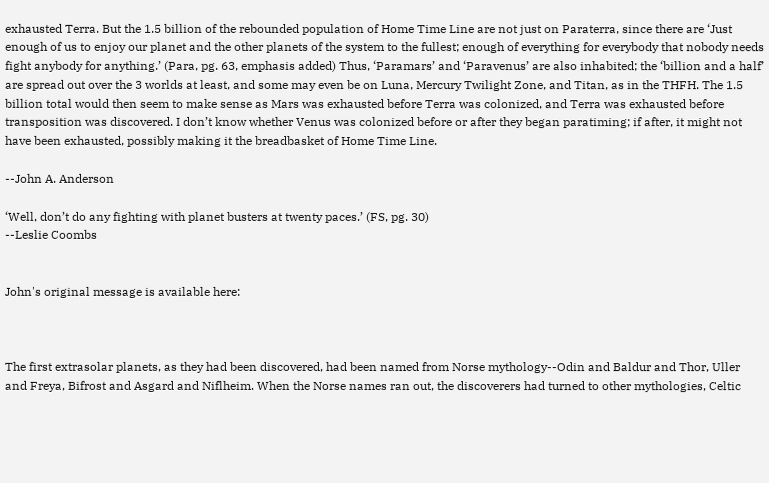exhausted Terra. But the 1.5 billion of the rebounded population of Home Time Line are not just on Paraterra, since there are ‘Just enough of us to enjoy our planet and the other planets of the system to the fullest; enough of everything for everybody that nobody needs fight anybody for anything.’ (Para, pg. 63, emphasis added) Thus, ‘Paramars’ and ‘Paravenus’ are also inhabited; the ‘billion and a half’ are spread out over the 3 worlds at least, and some may even be on Luna, Mercury Twilight Zone, and Titan, as in the THFH. The 1.5 billion total would then seem to make sense as Mars was exhausted before Terra was colonized, and Terra was exhausted before transposition was discovered. I don’t know whether Venus was colonized before or after they began paratiming; if after, it might not have been exhausted, possibly making it the breadbasket of Home Time Line.

--John A. Anderson

‘Well, don’t do any fighting with planet busters at twenty paces.’ (FS, pg. 30)
--Leslie Coombs


John's original message is available here:



The first extrasolar planets, as they had been discovered, had been named from Norse mythology--Odin and Baldur and Thor, Uller and Freya, Bifrost and Asgard and Niflheim. When the Norse names ran out, the discoverers had turned to other mythologies, Celtic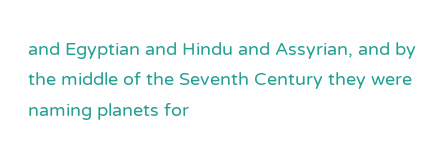and Egyptian and Hindu and Assyrian, and by the middle of the Seventh Century they were naming planets for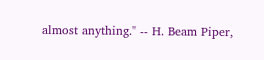almost anything." -- H. Beam Piper,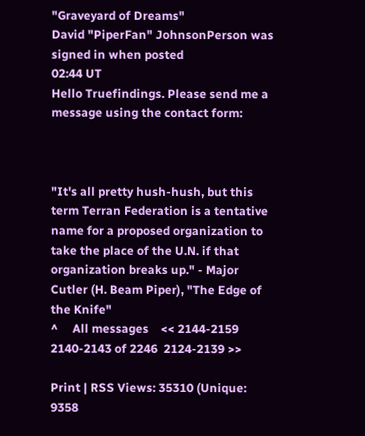"Graveyard of Dreams"
David "PiperFan" JohnsonPerson was signed in when posted
02:44 UT
Hello Truefindings. Please send me a message using the contact form:



"It's all pretty hush-hush, but this term Terran Federation is a tentative name for a proposed organization to take the place of the U.N. if that organization breaks up." - Major Cutler (H. Beam Piper), "The Edge of the Knife"
^     All messages    << 2144-2159  2140-2143 of 2246  2124-2139 >>

Print | RSS Views: 35310 (Unique: 9358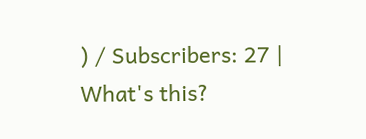) / Subscribers: 27 | What's this?